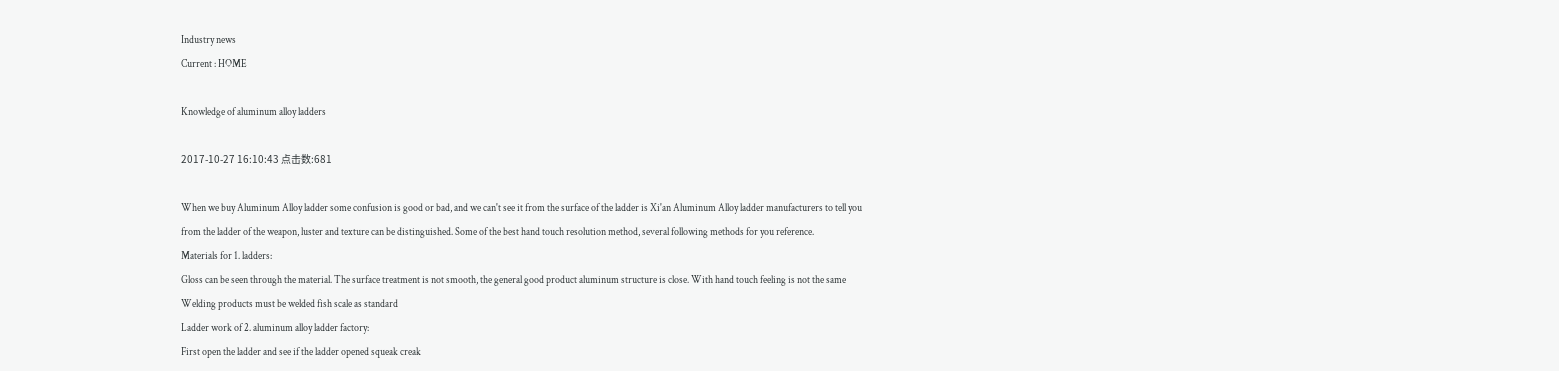Industry news
Current : HOME

Knowledge of aluminum alloy ladders

2017-10-27 16:10:43 点击数:681

When we buy Aluminum Alloy ladder some confusion is good or bad, and we can't see it from the surface of the ladder is Xi'an Aluminum Alloy ladder manufacturers to tell you from the ladder of the weapon, luster and texture can be distinguished. Some of the best hand touch resolution method, several following methods for you reference.
Materials for 1. ladders:
Gloss can be seen through the material. The surface treatment is not smooth, the general good product aluminum structure is close. With hand touch feeling is not the same
Welding products must be welded fish scale as standard
Ladder work of 2. aluminum alloy ladder factory:
First open the ladder and see if the ladder opened squeak creak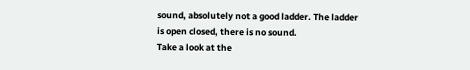sound, absolutely not a good ladder. The ladder is open closed, there is no sound.
Take a look at the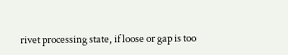rivet processing state, if loose or gap is too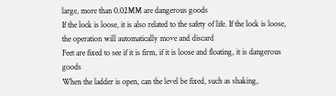large, more than 0.02MM are dangerous goods
If the lock is loose, it is also related to the safety of life. If the lock is loose, the operation will automatically move and discard
Feet are fixed to see if it is firm, if it is loose and floating, it is dangerous goods
When the ladder is open, can the level be fixed, such as shaking,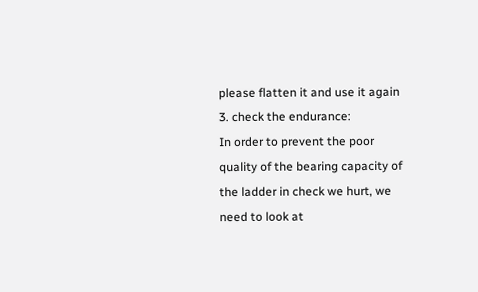please flatten it and use it again
3. check the endurance:
In order to prevent the poor quality of the bearing capacity of the ladder in check we hurt, we need to look at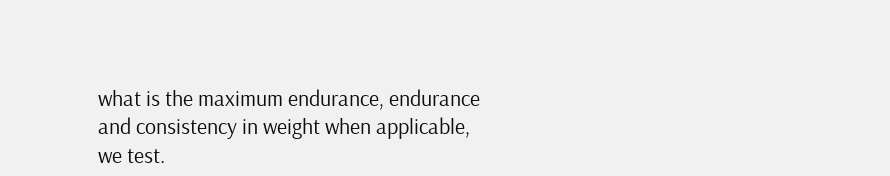what is the maximum endurance, endurance and consistency in weight when applicable, we test.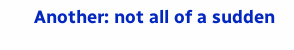Another: not all of a sudden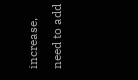increase, need to add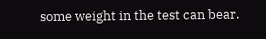some weight in the test can bear.